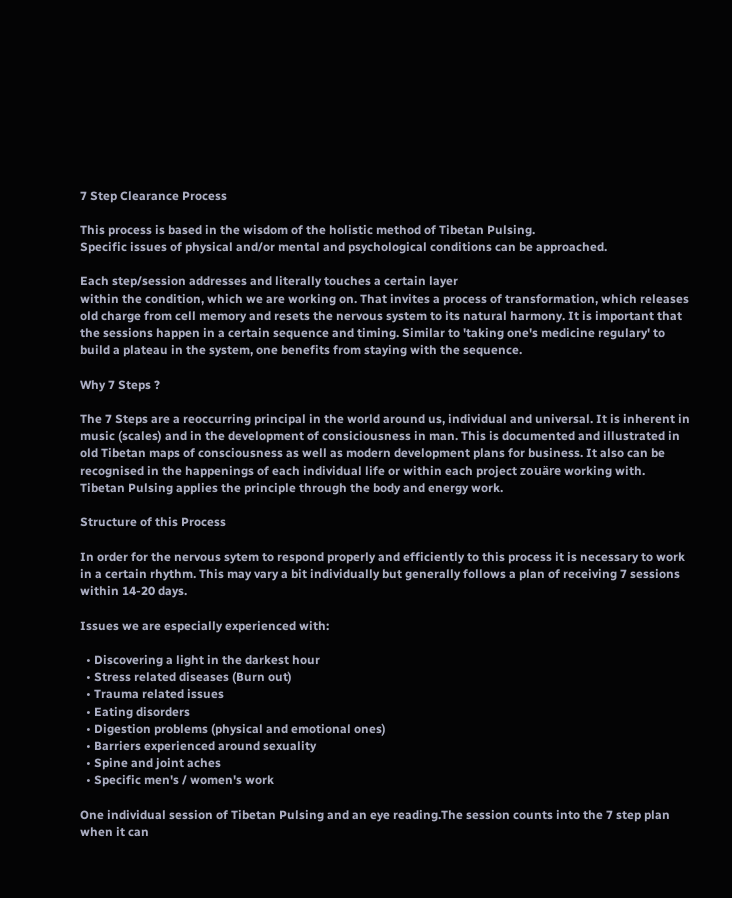7 Step Clearance Process

This process is based in the wisdom of the holistic method of Tibetan Pulsing.
Specific issues of physical and/or mental and psychological conditions can be approached.

Each step/session addresses and literally touches a certain layer
within the condition, which we are working on. That invites a process of transformation, which releases old charge from cell memory and resets the nervous system to its natural harmony. It is important that the sessions happen in a certain sequence and timing. Similar to 'taking one's medicine regulary' to build a plateau in the system, one benefits from staying with the sequence.

Why 7 Steps ?

The 7 Steps are a reoccurring principal in the world around us, individual and universal. It is inherent in music (scales) and in the development of consiciousness in man. This is documented and illustrated in old Tibetan maps of consciousness as well as modern development plans for business. It also can be recognised in the happenings of each individual life or within each project zouäre working with. Tibetan Pulsing applies the principle through the body and energy work.

Structure of this Process

In order for the nervous sytem to respond properly and efficiently to this process it is necessary to work in a certain rhythm. This may vary a bit individually but generally follows a plan of receiving 7 sessions within 14-20 days.

Issues we are especially experienced with:

  • Discovering a light in the darkest hour
  • Stress related diseases (Burn out)
  • Trauma related issues
  • Eating disorders
  • Digestion problems (physical and emotional ones)
  • Barriers experienced around sexuality
  • Spine and joint aches
  • Specific men's / women's work

One individual session of Tibetan Pulsing and an eye reading.The session counts into the 7 step plan when it can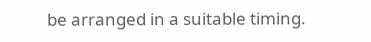be arranged in a suitable timing.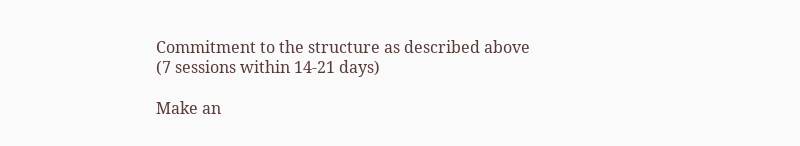Commitment to the structure as described above (7 sessions within 14-21 days)

Make an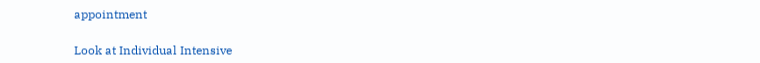appointment

Look at Individual Intensive